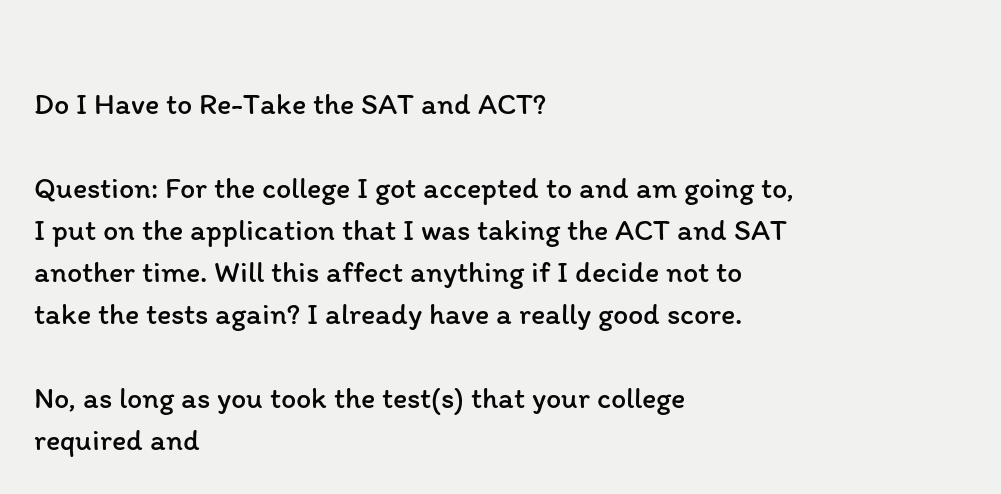Do I Have to Re-Take the SAT and ACT?

Question: For the college I got accepted to and am going to, I put on the application that I was taking the ACT and SAT another time. Will this affect anything if I decide not to take the tests again? I already have a really good score.

No, as long as you took the test(s) that your college required and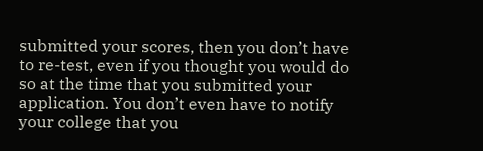submitted your scores, then you don’t have to re-test, even if you thought you would do so at the time that you submitted your application. You don’t even have to notify your college that you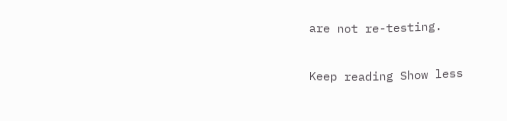are not re-testing.

Keep reading Show less